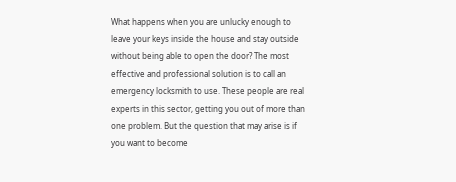What happens when you are unlucky enough to leave your keys inside the house and stay outside without being able to open the door? The most effective and professional solution is to call an emergency locksmith to use. These people are real experts in this sector, getting you out of more than one problem. But the question that may arise is if you want to become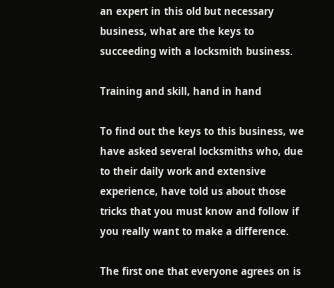an expert in this old but necessary business, what are the keys to succeeding with a locksmith business.

Training and skill, hand in hand

To find out the keys to this business, we have asked several locksmiths who, due to their daily work and extensive experience, have told us about those tricks that you must know and follow if you really want to make a difference.

The first one that everyone agrees on is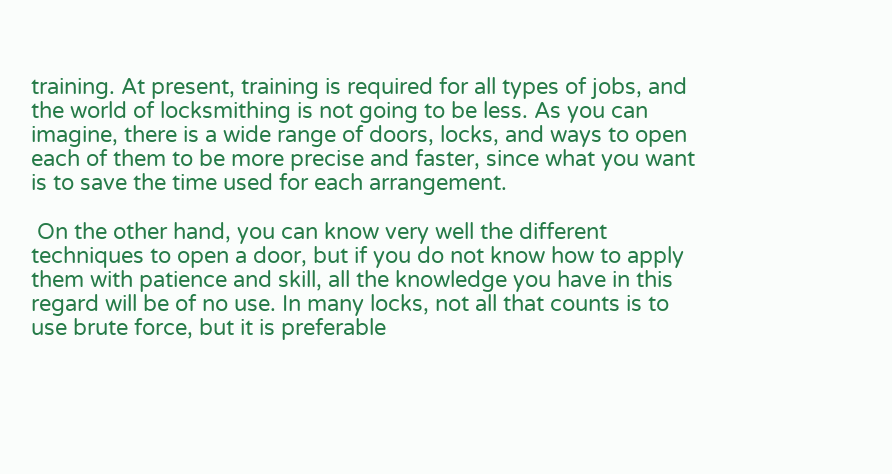training. At present, training is required for all types of jobs, and the world of locksmithing is not going to be less. As you can imagine, there is a wide range of doors, locks, and ways to open each of them to be more precise and faster, since what you want is to save the time used for each arrangement.

 On the other hand, you can know very well the different techniques to open a door, but if you do not know how to apply them with patience and skill, all the knowledge you have in this regard will be of no use. In many locks, not all that counts is to use brute force, but it is preferable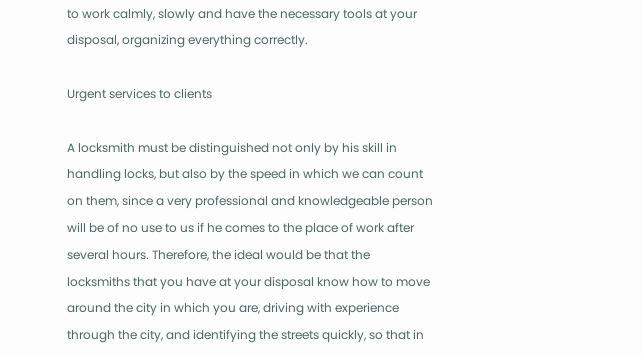to work calmly, slowly and have the necessary tools at your disposal, organizing everything correctly.

Urgent services to clients

A locksmith must be distinguished not only by his skill in handling locks, but also by the speed in which we can count on them, since a very professional and knowledgeable person will be of no use to us if he comes to the place of work after several hours. Therefore, the ideal would be that the locksmiths that you have at your disposal know how to move around the city in which you are, driving with experience through the city, and identifying the streets quickly, so that in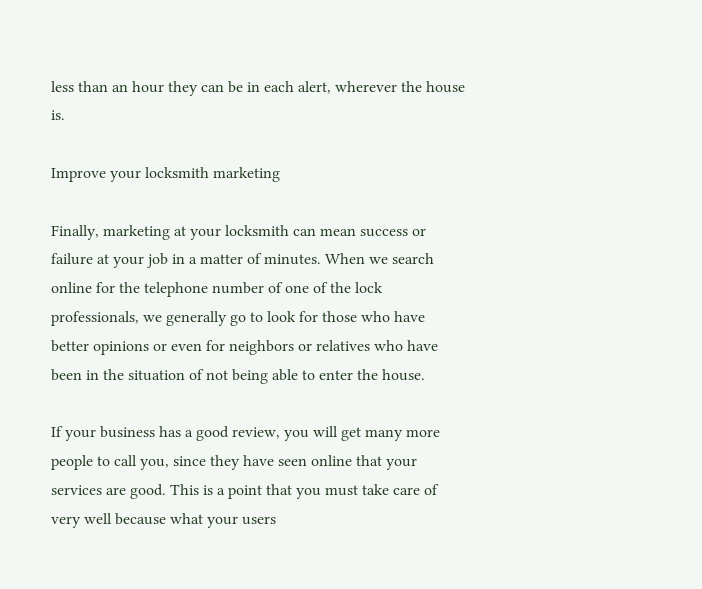less than an hour they can be in each alert, wherever the house is.

Improve your locksmith marketing

Finally, marketing at your locksmith can mean success or failure at your job in a matter of minutes. When we search online for the telephone number of one of the lock professionals, we generally go to look for those who have better opinions or even for neighbors or relatives who have been in the situation of not being able to enter the house.

If your business has a good review, you will get many more people to call you, since they have seen online that your services are good. This is a point that you must take care of very well because what your users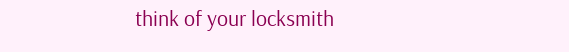think of your locksmith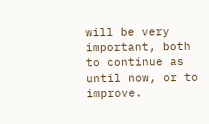will be very important, both to continue as until now, or to improve.